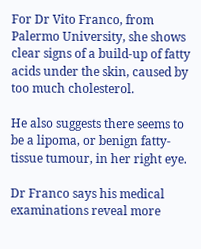For Dr Vito Franco, from Palermo University, she shows clear signs of a build-up of fatty acids under the skin, caused by too much cholesterol.

He also suggests there seems to be a lipoma, or benign fatty-tissue tumour, in her right eye.

Dr Franco says his medical examinations reveal more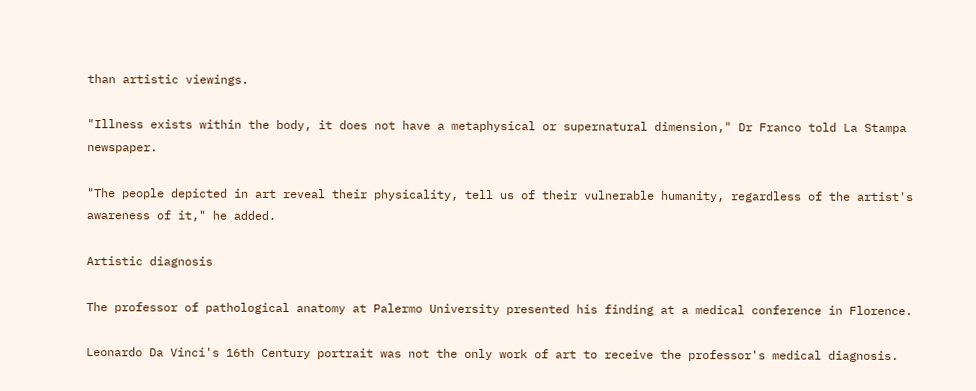than artistic viewings.

"Illness exists within the body, it does not have a metaphysical or supernatural dimension," Dr Franco told La Stampa newspaper.

"The people depicted in art reveal their physicality, tell us of their vulnerable humanity, regardless of the artist's awareness of it," he added.

Artistic diagnosis

The professor of pathological anatomy at Palermo University presented his finding at a medical conference in Florence.

Leonardo Da Vinci's 16th Century portrait was not the only work of art to receive the professor's medical diagnosis.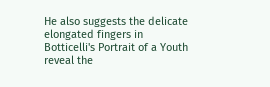He also suggests the delicate elongated fingers in Botticelli's Portrait of a Youth reveal the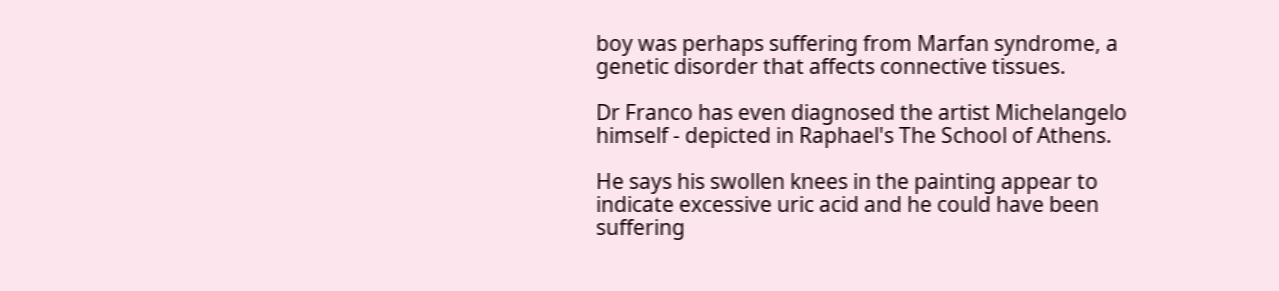boy was perhaps suffering from Marfan syndrome, a genetic disorder that affects connective tissues.

Dr Franco has even diagnosed the artist Michelangelo himself - depicted in Raphael's The School of Athens.

He says his swollen knees in the painting appear to indicate excessive uric acid and he could have been suffering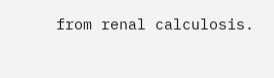from renal calculosis.